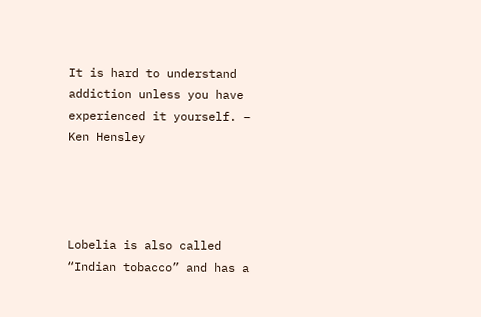It is hard to understand addiction unless you have experienced it yourself. – Ken Hensley




Lobelia is also called “Indian tobacco” and has a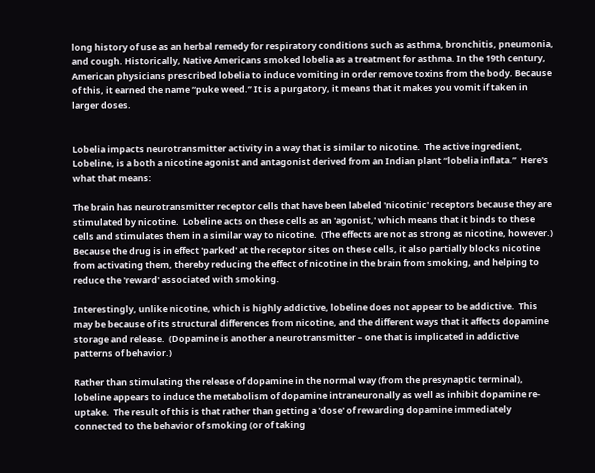long history of use as an herbal remedy for respiratory conditions such as asthma, bronchitis, pneumonia, and cough. Historically, Native Americans smoked lobelia as a treatment for asthma. In the 19th century, American physicians prescribed lobelia to induce vomiting in order remove toxins from the body. Because of this, it earned the name “puke weed.” It is a purgatory, it means that it makes you vomit if taken in larger doses.


Lobelia impacts neurotransmitter activity in a way that is similar to nicotine.  The active ingredient, Lobeline, is a both a nicotine agonist and antagonist derived from an Indian plant “lobelia inflata.”  Here's what that means:

The brain has neurotransmitter receptor cells that have been labeled 'nicotinic' receptors because they are stimulated by nicotine.  Lobeline acts on these cells as an 'agonist,' which means that it binds to these cells and stimulates them in a similar way to nicotine.  (The effects are not as strong as nicotine, however.)  Because the drug is in effect 'parked' at the receptor sites on these cells, it also partially blocks nicotine from activating them, thereby reducing the effect of nicotine in the brain from smoking, and helping to reduce the 'reward' associated with smoking.

Interestingly, unlike nicotine, which is highly addictive, lobeline does not appear to be addictive.  This may be because of its structural differences from nicotine, and the different ways that it affects dopamine storage and release.  (Dopamine is another a neurotransmitter – one that is implicated in addictive patterns of behavior.)

Rather than stimulating the release of dopamine in the normal way (from the presynaptic terminal), lobeline appears to induce the metabolism of dopamine intraneuronally as well as inhibit dopamine re-uptake.  The result of this is that rather than getting a 'dose' of rewarding dopamine immediately connected to the behavior of smoking (or of taking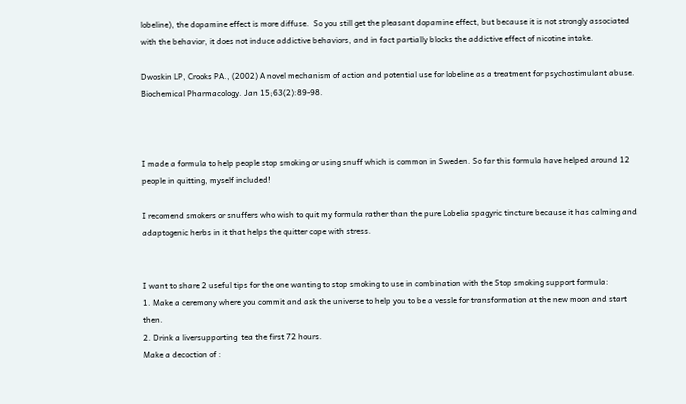lobeline), the dopamine effect is more diffuse.  So you still get the pleasant dopamine effect, but because it is not strongly associated with the behavior, it does not induce addictive behaviors, and in fact partially blocks the addictive effect of nicotine intake.

Dwoskin LP, Crooks PA., (2002) A novel mechanism of action and potential use for lobeline as a treatment for psychostimulant abuse. Biochemical Pharmacology. Jan 15;63(2):89-98.



I made a formula to help people stop smoking or using snuff which is common in Sweden. So far this formula have helped around 12 people in quitting, myself included!

I recomend smokers or snuffers who wish to quit my formula rather than the pure Lobelia spagyric tincture because it has calming and adaptogenic herbs in it that helps the quitter cope with stress.


I want to share 2 useful tips for the one wanting to stop smoking to use in combination with the Stop smoking support formula:
1. Make a ceremony where you commit and ask the universe to help you to be a vessle for transformation at the new moon and start then.
2. Drink a liversupporting  tea the first 72 hours.
Make a decoction of :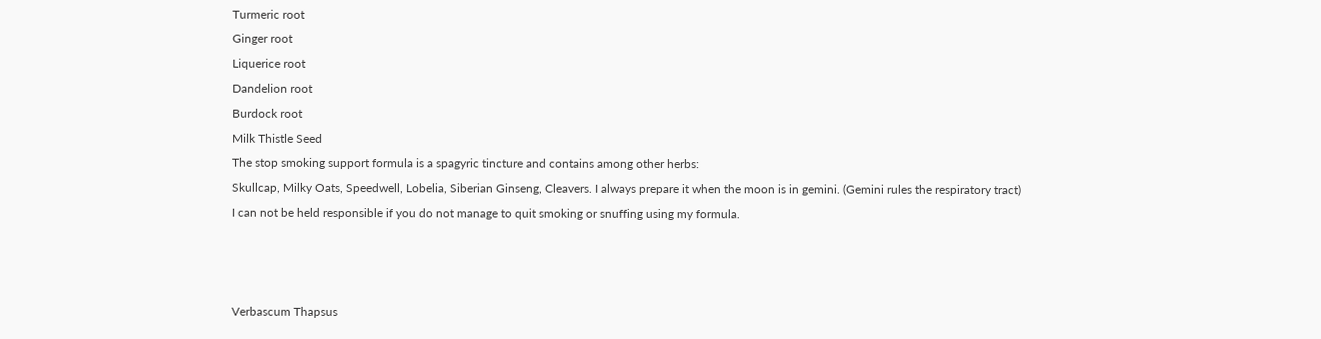Turmeric root
Ginger root
Liquerice root
Dandelion root
Burdock root
Milk Thistle Seed
The stop smoking support formula is a spagyric tincture and contains among other herbs:
Skullcap, Milky Oats, Speedwell, Lobelia, Siberian Ginseng, Cleavers. I always prepare it when the moon is in gemini. (Gemini rules the respiratory tract)
I can not be held responsible if you do not manage to quit smoking or snuffing using my formula.



Verbascum Thapsus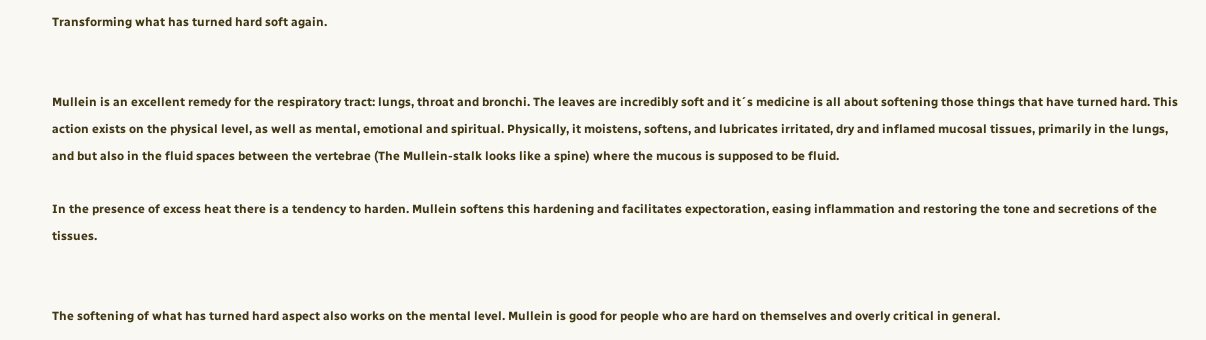Transforming what has turned hard soft again.


Mullein is an excellent remedy for the respiratory tract: lungs, throat and bronchi. The leaves are incredibly soft and it´s medicine is all about softening those things that have turned hard. This action exists on the physical level, as well as mental, emotional and spiritual. Physically, it moistens, softens, and lubricates irritated, dry and inflamed mucosal tissues, primarily in the lungs, and but also in the fluid spaces between the vertebrae (The Mullein-stalk looks like a spine) where the mucous is supposed to be fluid.

In the presence of excess heat there is a tendency to harden. Mullein softens this hardening and facilitates expectoration, easing inflammation and restoring the tone and secretions of the tissues.


The softening of what has turned hard aspect also works on the mental level. Mullein is good for people who are hard on themselves and overly critical in general.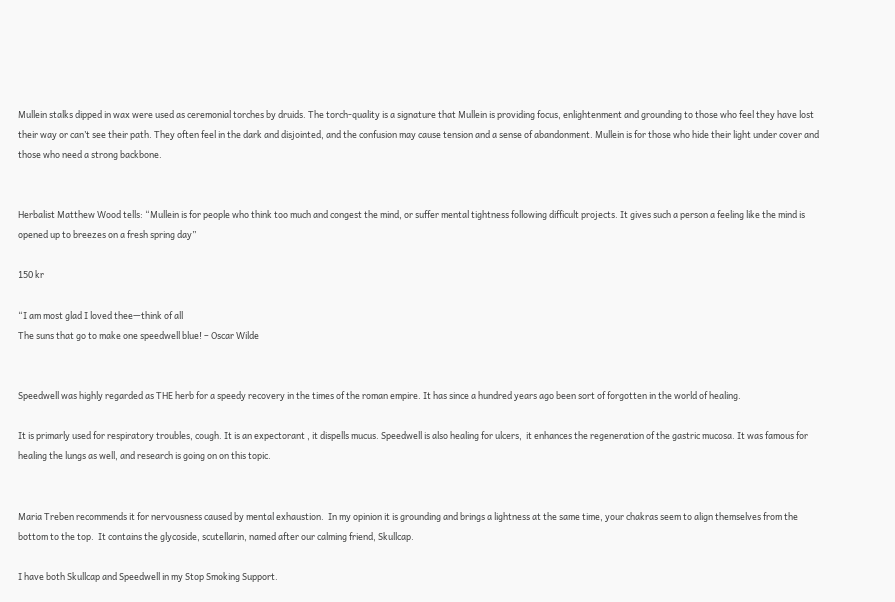Mullein stalks dipped in wax were used as ceremonial torches by druids. The torch-quality is a signature that Mullein is providing focus, enlightenment and grounding to those who feel they have lost their way or can’t see their path. They often feel in the dark and disjointed, and the confusion may cause tension and a sense of abandonment. Mullein is for those who hide their light under cover and those who need a strong backbone.


Herbalist Matthew Wood tells: “Mullein is for people who think too much and congest the mind, or suffer mental tightness following difficult projects. It gives such a person a feeling like the mind is opened up to breezes on a fresh spring day”

150 kr

“I am most glad I loved thee—think of all
The suns that go to make one speedwell blue! – Oscar Wilde


Speedwell was highly regarded as THE herb for a speedy recovery in the times of the roman empire. It has since a hundred years ago been sort of forgotten in the world of healing.

It is primarly used for respiratory troubles, cough. It is an expectorant , it dispells mucus. Speedwell is also healing for ulcers,  it enhances the regeneration of the gastric mucosa. It was famous for healing the lungs as well, and research is going on on this topic.


Maria Treben recommends it for nervousness caused by mental exhaustion.  In my opinion it is grounding and brings a lightness at the same time, your chakras seem to align themselves from the bottom to the top.  It contains the glycoside, scutellarin, named after our calming friend, Skullcap.

I have both Skullcap and Speedwell in my Stop Smoking Support.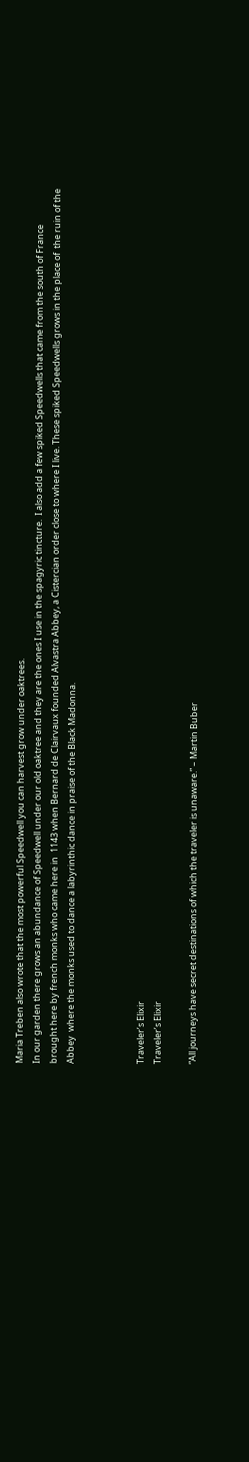Maria Treben also wrote that the most powerful Speedwell you can harvest grow under oaktrees.
In our garden there grows an abundance of Speedwell under our old oaktree and they are the ones I use in the spagyric tincture.  I also add a few spiked Speedwells that came from the south of France brought here by french monks who came here in  1143 when Bernard de Clairvaux founded Alvastra Abbey, a Cistercian order close to where I live. These spiked Speedwells grows in the place of  the ruin of the Abbey  where the monks used to dance a labyrinthic dance in praise of the Black Madonna.



Traveler’s Elixir
Traveler’s Elixir

“All journeys have secret destinations of which the traveler is unaware.” – Martin Buber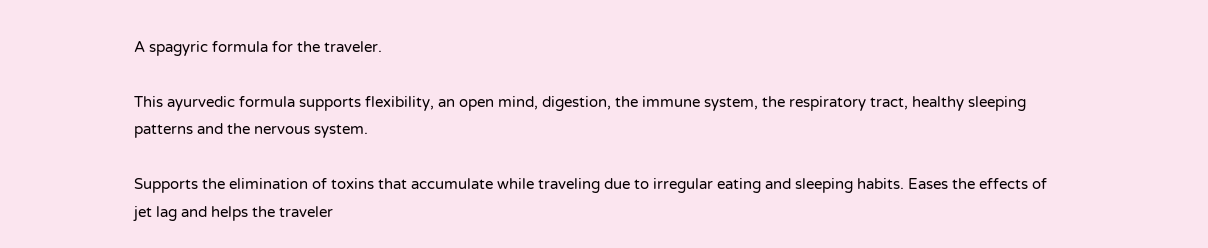A spagyric formula for the traveler.

This ayurvedic formula supports flexibility, an open mind, digestion, the immune system, the respiratory tract, healthy sleeping patterns and the nervous system.

Supports the elimination of toxins that accumulate while traveling due to irregular eating and sleeping habits. Eases the effects of jet lag and helps the traveler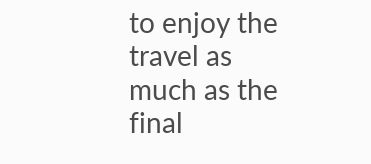to enjoy the travel as much as the final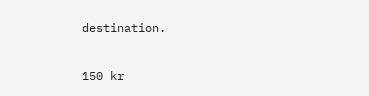destination.

150 kr